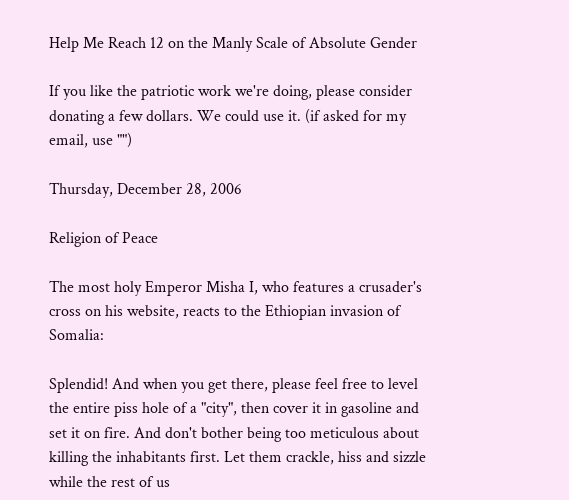Help Me Reach 12 on the Manly Scale of Absolute Gender

If you like the patriotic work we're doing, please consider donating a few dollars. We could use it. (if asked for my email, use "")

Thursday, December 28, 2006

Religion of Peace

The most holy Emperor Misha I, who features a crusader's cross on his website, reacts to the Ethiopian invasion of Somalia:

Splendid! And when you get there, please feel free to level the entire piss hole of a "city", then cover it in gasoline and set it on fire. And don't bother being too meticulous about killing the inhabitants first. Let them crackle, hiss and sizzle while the rest of us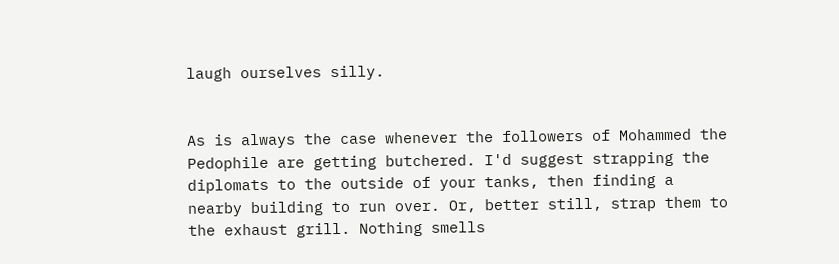laugh ourselves silly.


As is always the case whenever the followers of Mohammed the Pedophile are getting butchered. I'd suggest strapping the diplomats to the outside of your tanks, then finding a nearby building to run over. Or, better still, strap them to the exhaust grill. Nothing smells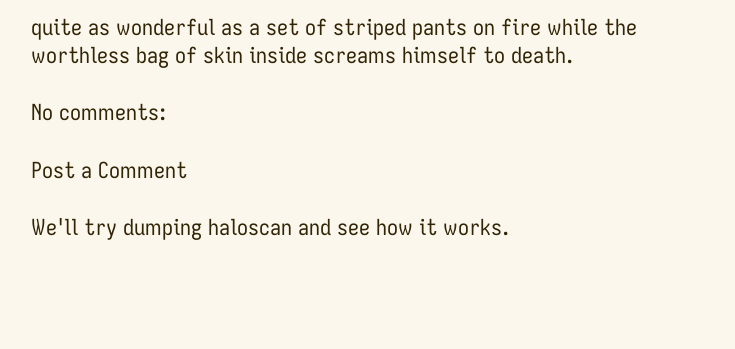quite as wonderful as a set of striped pants on fire while the worthless bag of skin inside screams himself to death.

No comments:

Post a Comment

We'll try dumping haloscan and see how it works.